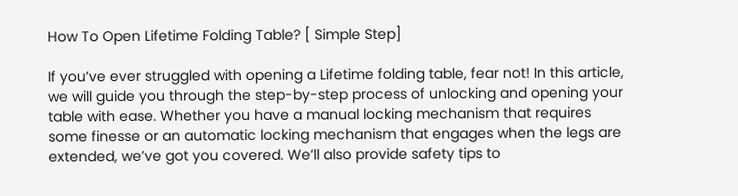How To Open Lifetime Folding Table? [ Simple Step]

If you’ve ever struggled with opening a Lifetime folding table, fear not! In this article, we will guide you through the step-by-step process of unlocking and opening your table with ease. Whether you have a manual locking mechanism that requires some finesse or an automatic locking mechanism that engages when the legs are extended, we’ve got you covered. We’ll also provide safety tips to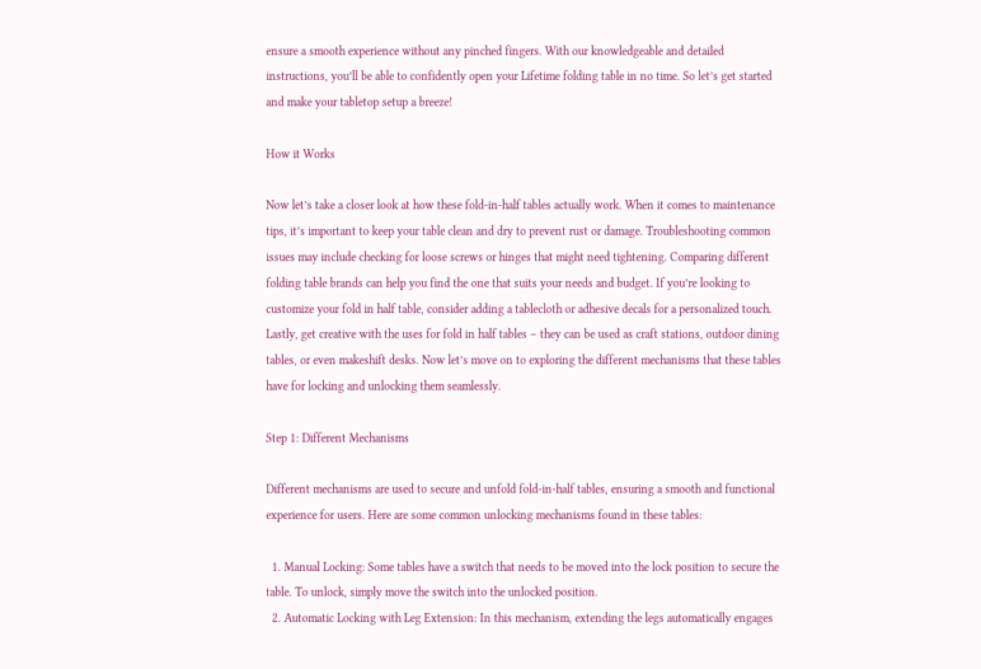ensure a smooth experience without any pinched fingers. With our knowledgeable and detailed instructions, you’ll be able to confidently open your Lifetime folding table in no time. So let’s get started and make your tabletop setup a breeze!

How it Works

Now let’s take a closer look at how these fold-in-half tables actually work. When it comes to maintenance tips, it’s important to keep your table clean and dry to prevent rust or damage. Troubleshooting common issues may include checking for loose screws or hinges that might need tightening. Comparing different folding table brands can help you find the one that suits your needs and budget. If you’re looking to customize your fold in half table, consider adding a tablecloth or adhesive decals for a personalized touch. Lastly, get creative with the uses for fold in half tables – they can be used as craft stations, outdoor dining tables, or even makeshift desks. Now let’s move on to exploring the different mechanisms that these tables have for locking and unlocking them seamlessly.

Step 1: Different Mechanisms

Different mechanisms are used to secure and unfold fold-in-half tables, ensuring a smooth and functional experience for users. Here are some common unlocking mechanisms found in these tables:

  1. Manual Locking: Some tables have a switch that needs to be moved into the lock position to secure the table. To unlock, simply move the switch into the unlocked position.
  2. Automatic Locking with Leg Extension: In this mechanism, extending the legs automatically engages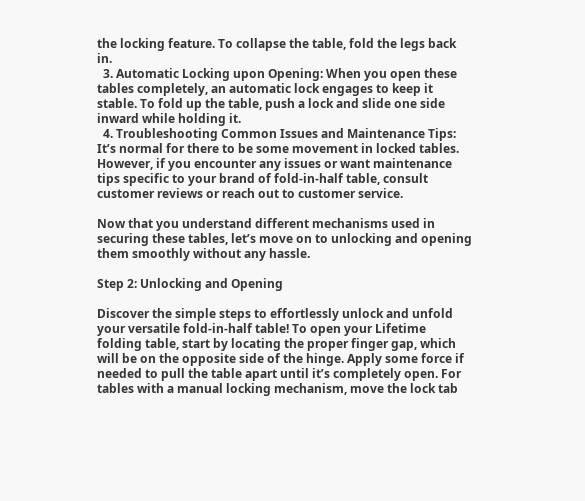the locking feature. To collapse the table, fold the legs back in.
  3. Automatic Locking upon Opening: When you open these tables completely, an automatic lock engages to keep it stable. To fold up the table, push a lock and slide one side inward while holding it.
  4. Troubleshooting Common Issues and Maintenance Tips: It’s normal for there to be some movement in locked tables. However, if you encounter any issues or want maintenance tips specific to your brand of fold-in-half table, consult customer reviews or reach out to customer service.

Now that you understand different mechanisms used in securing these tables, let’s move on to unlocking and opening them smoothly without any hassle.

Step 2: Unlocking and Opening

Discover the simple steps to effortlessly unlock and unfold your versatile fold-in-half table! To open your Lifetime folding table, start by locating the proper finger gap, which will be on the opposite side of the hinge. Apply some force if needed to pull the table apart until it’s completely open. For tables with a manual locking mechanism, move the lock tab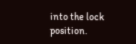into the lock position.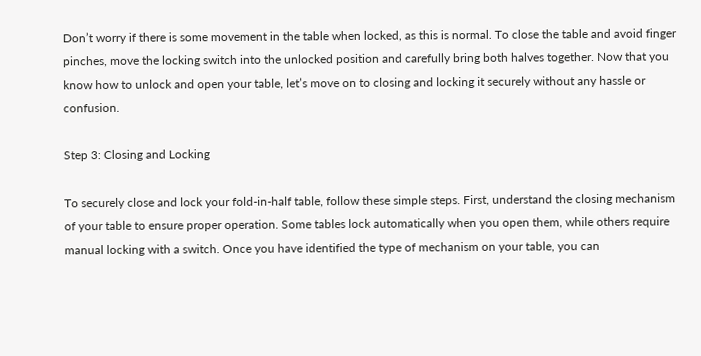Don’t worry if there is some movement in the table when locked, as this is normal. To close the table and avoid finger pinches, move the locking switch into the unlocked position and carefully bring both halves together. Now that you know how to unlock and open your table, let’s move on to closing and locking it securely without any hassle or confusion.

Step 3: Closing and Locking

To securely close and lock your fold-in-half table, follow these simple steps. First, understand the closing mechanism of your table to ensure proper operation. Some tables lock automatically when you open them, while others require manual locking with a switch. Once you have identified the type of mechanism on your table, you can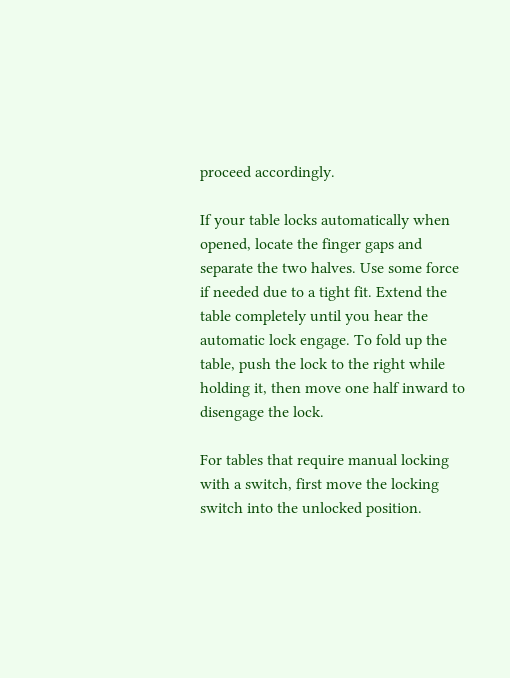proceed accordingly.

If your table locks automatically when opened, locate the finger gaps and separate the two halves. Use some force if needed due to a tight fit. Extend the table completely until you hear the automatic lock engage. To fold up the table, push the lock to the right while holding it, then move one half inward to disengage the lock.

For tables that require manual locking with a switch, first move the locking switch into the unlocked position.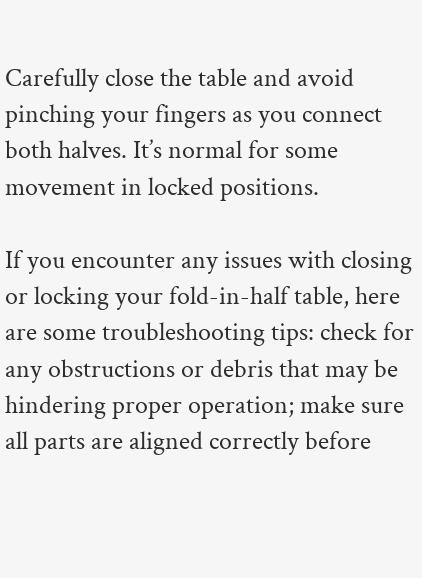Carefully close the table and avoid pinching your fingers as you connect both halves. It’s normal for some movement in locked positions.

If you encounter any issues with closing or locking your fold-in-half table, here are some troubleshooting tips: check for any obstructions or debris that may be hindering proper operation; make sure all parts are aligned correctly before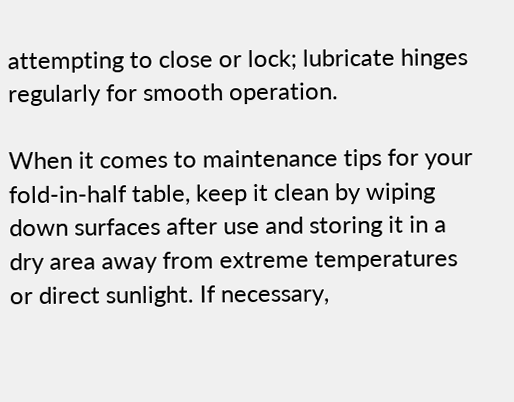attempting to close or lock; lubricate hinges regularly for smooth operation.

When it comes to maintenance tips for your fold-in-half table, keep it clean by wiping down surfaces after use and storing it in a dry area away from extreme temperatures or direct sunlight. If necessary,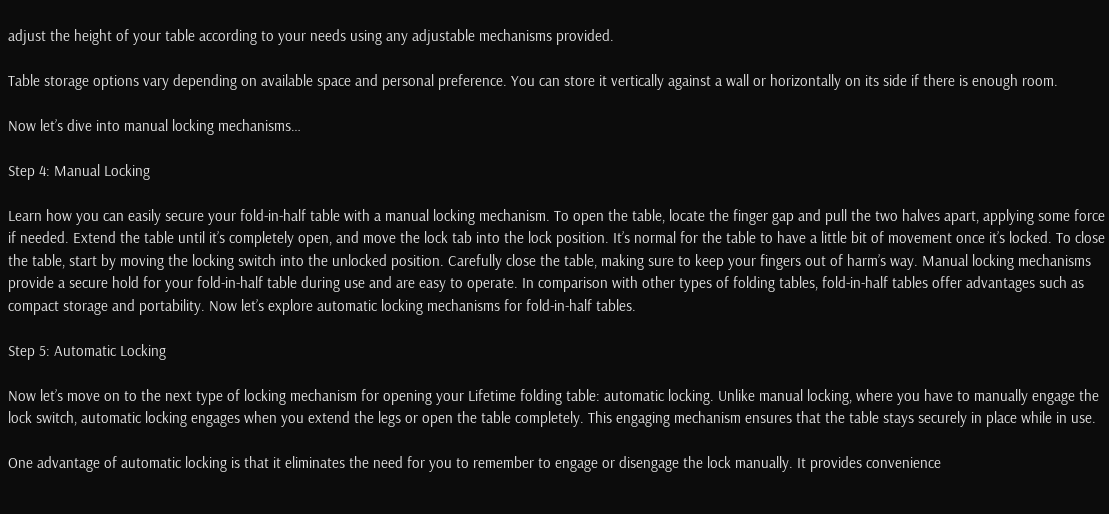adjust the height of your table according to your needs using any adjustable mechanisms provided.

Table storage options vary depending on available space and personal preference. You can store it vertically against a wall or horizontally on its side if there is enough room.

Now let’s dive into manual locking mechanisms…

Step 4: Manual Locking

Learn how you can easily secure your fold-in-half table with a manual locking mechanism. To open the table, locate the finger gap and pull the two halves apart, applying some force if needed. Extend the table until it’s completely open, and move the lock tab into the lock position. It’s normal for the table to have a little bit of movement once it’s locked. To close the table, start by moving the locking switch into the unlocked position. Carefully close the table, making sure to keep your fingers out of harm’s way. Manual locking mechanisms provide a secure hold for your fold-in-half table during use and are easy to operate. In comparison with other types of folding tables, fold-in-half tables offer advantages such as compact storage and portability. Now let’s explore automatic locking mechanisms for fold-in-half tables.

Step 5: Automatic Locking

Now let’s move on to the next type of locking mechanism for opening your Lifetime folding table: automatic locking. Unlike manual locking, where you have to manually engage the lock switch, automatic locking engages when you extend the legs or open the table completely. This engaging mechanism ensures that the table stays securely in place while in use.

One advantage of automatic locking is that it eliminates the need for you to remember to engage or disengage the lock manually. It provides convenience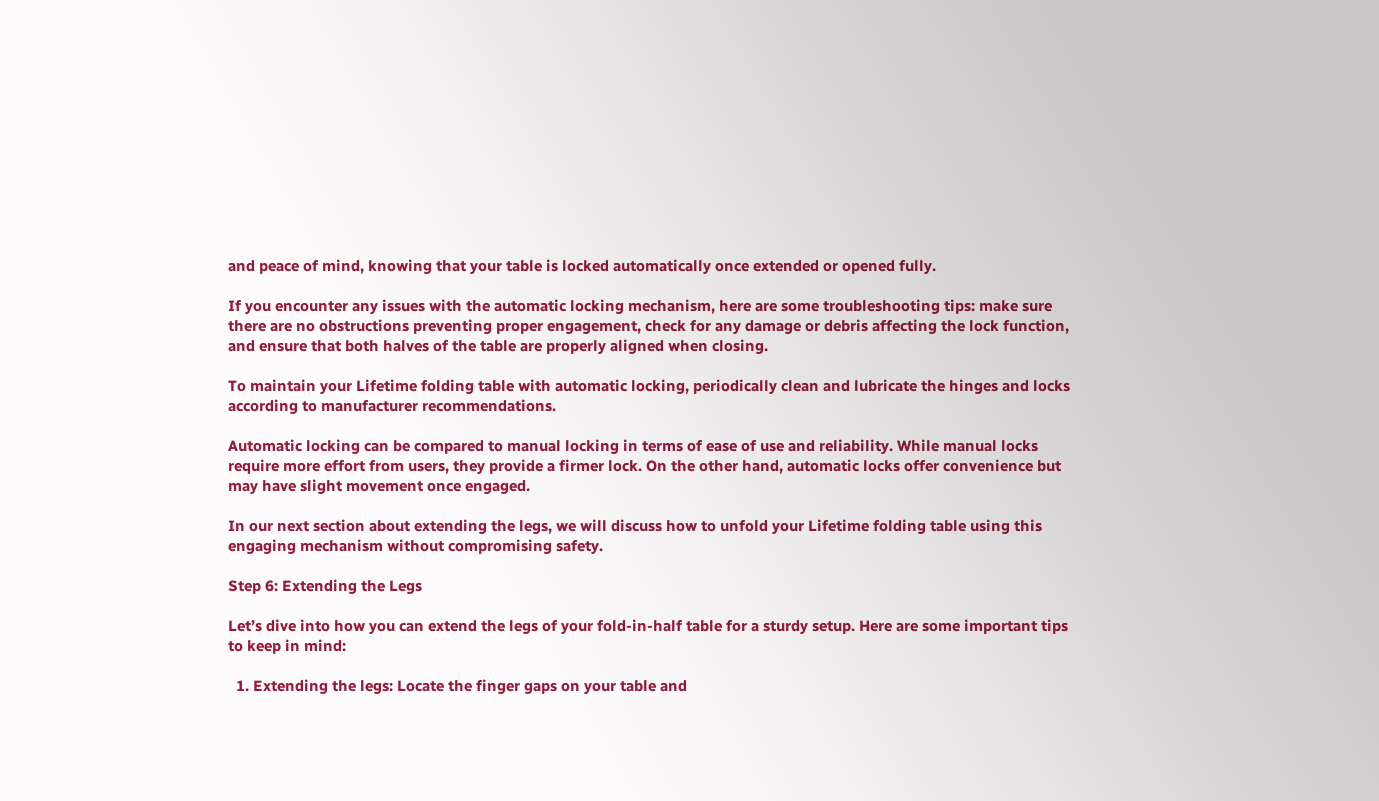and peace of mind, knowing that your table is locked automatically once extended or opened fully.

If you encounter any issues with the automatic locking mechanism, here are some troubleshooting tips: make sure there are no obstructions preventing proper engagement, check for any damage or debris affecting the lock function, and ensure that both halves of the table are properly aligned when closing.

To maintain your Lifetime folding table with automatic locking, periodically clean and lubricate the hinges and locks according to manufacturer recommendations.

Automatic locking can be compared to manual locking in terms of ease of use and reliability. While manual locks require more effort from users, they provide a firmer lock. On the other hand, automatic locks offer convenience but may have slight movement once engaged.

In our next section about extending the legs, we will discuss how to unfold your Lifetime folding table using this engaging mechanism without compromising safety.

Step 6: Extending the Legs

Let’s dive into how you can extend the legs of your fold-in-half table for a sturdy setup. Here are some important tips to keep in mind:

  1. Extending the legs: Locate the finger gaps on your table and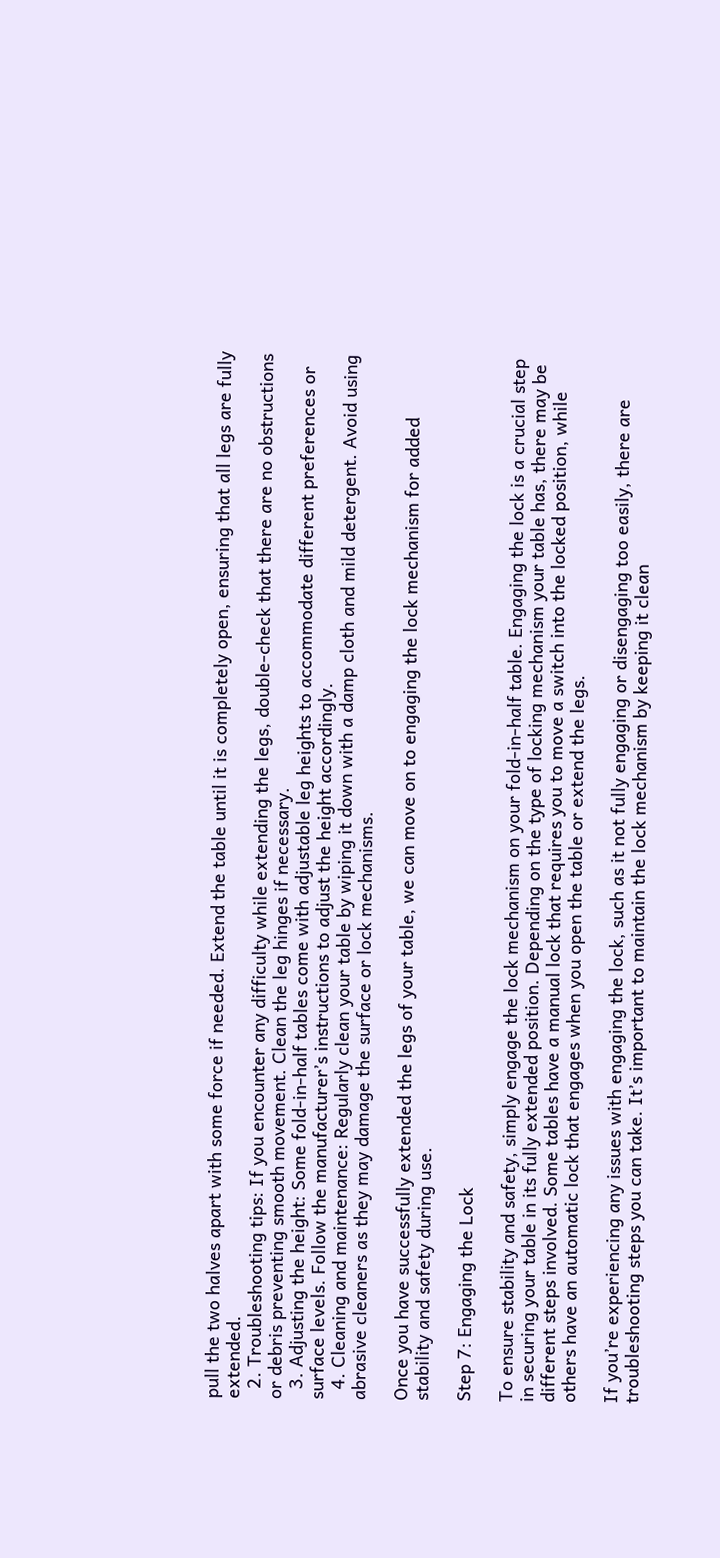pull the two halves apart with some force if needed. Extend the table until it is completely open, ensuring that all legs are fully extended.
  2. Troubleshooting tips: If you encounter any difficulty while extending the legs, double-check that there are no obstructions or debris preventing smooth movement. Clean the leg hinges if necessary.
  3. Adjusting the height: Some fold-in-half tables come with adjustable leg heights to accommodate different preferences or surface levels. Follow the manufacturer’s instructions to adjust the height accordingly.
  4. Cleaning and maintenance: Regularly clean your table by wiping it down with a damp cloth and mild detergent. Avoid using abrasive cleaners as they may damage the surface or lock mechanisms.

Once you have successfully extended the legs of your table, we can move on to engaging the lock mechanism for added stability and safety during use.

Step 7: Engaging the Lock

To ensure stability and safety, simply engage the lock mechanism on your fold-in-half table. Engaging the lock is a crucial step in securing your table in its fully extended position. Depending on the type of locking mechanism your table has, there may be different steps involved. Some tables have a manual lock that requires you to move a switch into the locked position, while others have an automatic lock that engages when you open the table or extend the legs.

If you’re experiencing any issues with engaging the lock, such as it not fully engaging or disengaging too easily, there are troubleshooting steps you can take. It’s important to maintain the lock mechanism by keeping it clean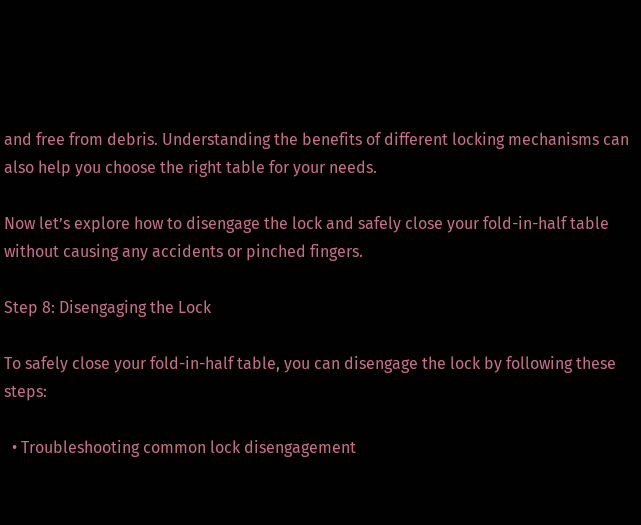and free from debris. Understanding the benefits of different locking mechanisms can also help you choose the right table for your needs.

Now let’s explore how to disengage the lock and safely close your fold-in-half table without causing any accidents or pinched fingers.

Step 8: Disengaging the Lock

To safely close your fold-in-half table, you can disengage the lock by following these steps:

  • Troubleshooting common lock disengagement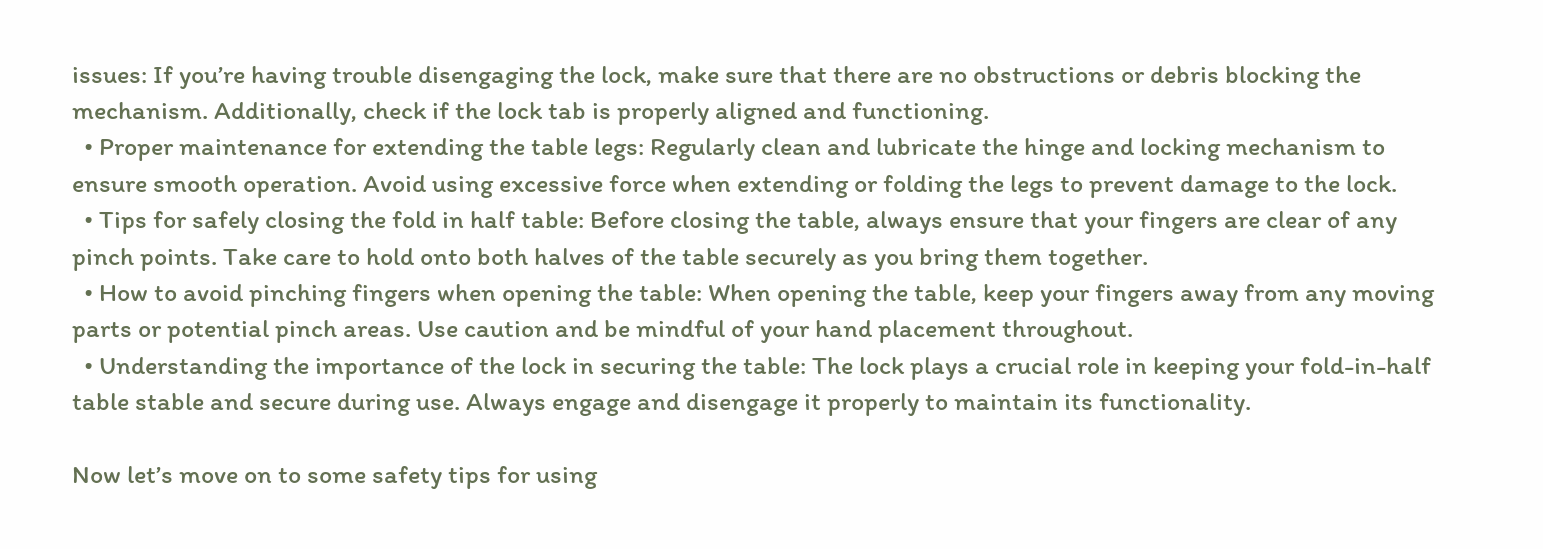issues: If you’re having trouble disengaging the lock, make sure that there are no obstructions or debris blocking the mechanism. Additionally, check if the lock tab is properly aligned and functioning.
  • Proper maintenance for extending the table legs: Regularly clean and lubricate the hinge and locking mechanism to ensure smooth operation. Avoid using excessive force when extending or folding the legs to prevent damage to the lock.
  • Tips for safely closing the fold in half table: Before closing the table, always ensure that your fingers are clear of any pinch points. Take care to hold onto both halves of the table securely as you bring them together.
  • How to avoid pinching fingers when opening the table: When opening the table, keep your fingers away from any moving parts or potential pinch areas. Use caution and be mindful of your hand placement throughout.
  • Understanding the importance of the lock in securing the table: The lock plays a crucial role in keeping your fold-in-half table stable and secure during use. Always engage and disengage it properly to maintain its functionality.

Now let’s move on to some safety tips for using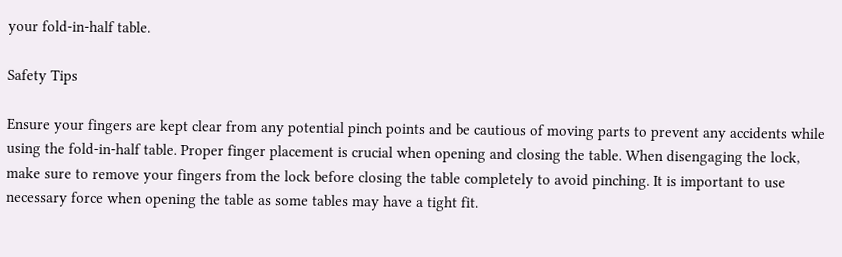your fold-in-half table.

Safety Tips

Ensure your fingers are kept clear from any potential pinch points and be cautious of moving parts to prevent any accidents while using the fold-in-half table. Proper finger placement is crucial when opening and closing the table. When disengaging the lock, make sure to remove your fingers from the lock before closing the table completely to avoid pinching. It is important to use necessary force when opening the table as some tables may have a tight fit.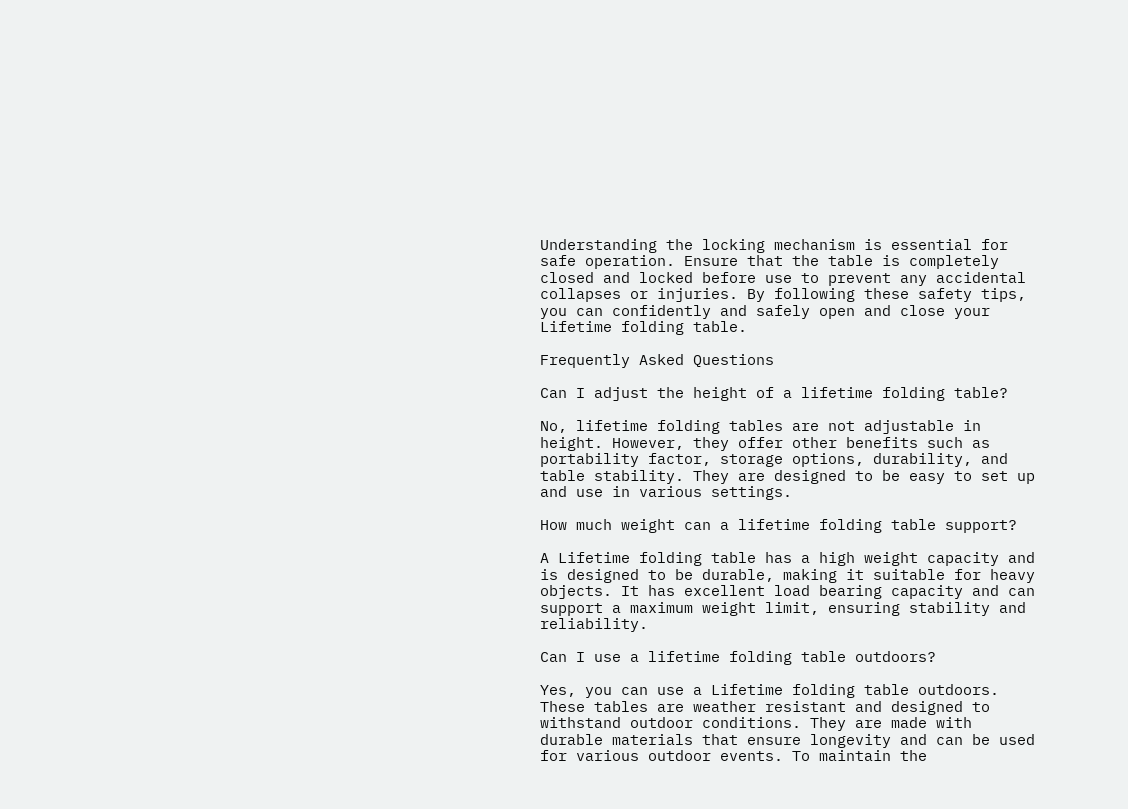Understanding the locking mechanism is essential for safe operation. Ensure that the table is completely closed and locked before use to prevent any accidental collapses or injuries. By following these safety tips, you can confidently and safely open and close your Lifetime folding table.

Frequently Asked Questions

Can I adjust the height of a lifetime folding table?

No, lifetime folding tables are not adjustable in height. However, they offer other benefits such as portability factor, storage options, durability, and table stability. They are designed to be easy to set up and use in various settings.

How much weight can a lifetime folding table support?

A Lifetime folding table has a high weight capacity and is designed to be durable, making it suitable for heavy objects. It has excellent load bearing capacity and can support a maximum weight limit, ensuring stability and reliability.

Can I use a lifetime folding table outdoors?

Yes, you can use a Lifetime folding table outdoors. These tables are weather resistant and designed to withstand outdoor conditions. They are made with durable materials that ensure longevity and can be used for various outdoor events. To maintain the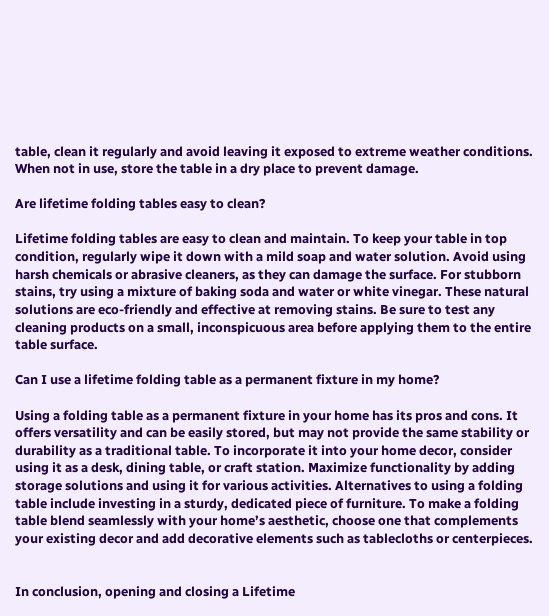table, clean it regularly and avoid leaving it exposed to extreme weather conditions. When not in use, store the table in a dry place to prevent damage.

Are lifetime folding tables easy to clean?

Lifetime folding tables are easy to clean and maintain. To keep your table in top condition, regularly wipe it down with a mild soap and water solution. Avoid using harsh chemicals or abrasive cleaners, as they can damage the surface. For stubborn stains, try using a mixture of baking soda and water or white vinegar. These natural solutions are eco-friendly and effective at removing stains. Be sure to test any cleaning products on a small, inconspicuous area before applying them to the entire table surface.

Can I use a lifetime folding table as a permanent fixture in my home?

Using a folding table as a permanent fixture in your home has its pros and cons. It offers versatility and can be easily stored, but may not provide the same stability or durability as a traditional table. To incorporate it into your home decor, consider using it as a desk, dining table, or craft station. Maximize functionality by adding storage solutions and using it for various activities. Alternatives to using a folding table include investing in a sturdy, dedicated piece of furniture. To make a folding table blend seamlessly with your home’s aesthetic, choose one that complements your existing decor and add decorative elements such as tablecloths or centerpieces.


In conclusion, opening and closing a Lifetime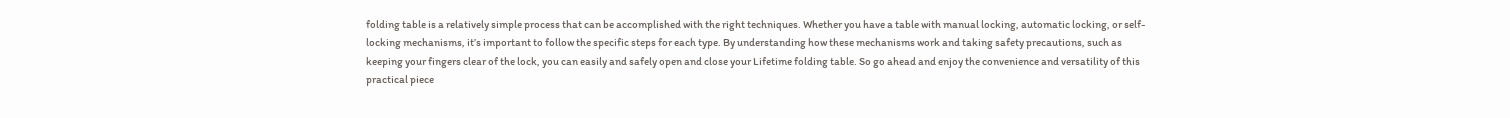folding table is a relatively simple process that can be accomplished with the right techniques. Whether you have a table with manual locking, automatic locking, or self-locking mechanisms, it’s important to follow the specific steps for each type. By understanding how these mechanisms work and taking safety precautions, such as keeping your fingers clear of the lock, you can easily and safely open and close your Lifetime folding table. So go ahead and enjoy the convenience and versatility of this practical piece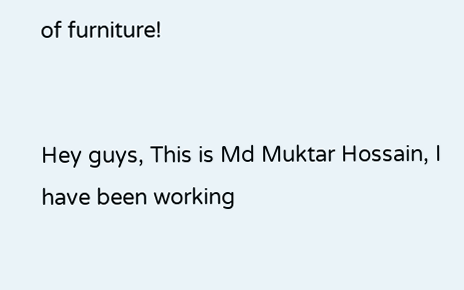of furniture!


Hey guys, This is Md Muktar Hossain, I have been working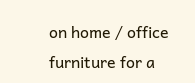on home / office furniture for a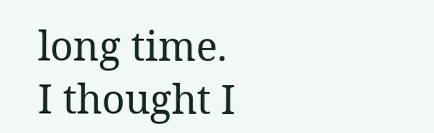long time. I thought I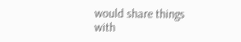would share things with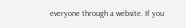everyone through a website. If you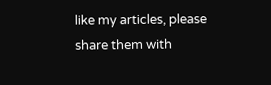like my articles, please share them with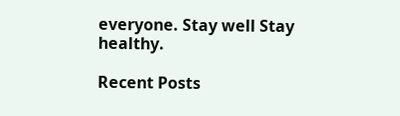everyone. Stay well Stay healthy.

Recent Posts